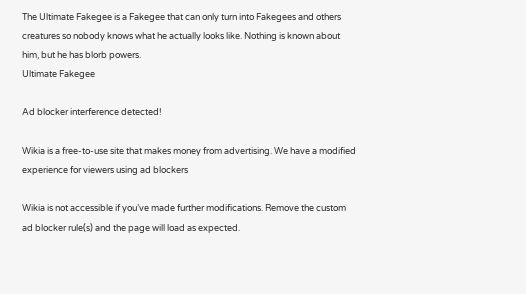The Ultimate Fakegee is a Fakegee that can only turn into Fakegees and others creatures so nobody knows what he actually looks like. Nothing is known about him, but he has blorb powers.
Ultimate Fakegee

Ad blocker interference detected!

Wikia is a free-to-use site that makes money from advertising. We have a modified experience for viewers using ad blockers

Wikia is not accessible if you’ve made further modifications. Remove the custom ad blocker rule(s) and the page will load as expected.